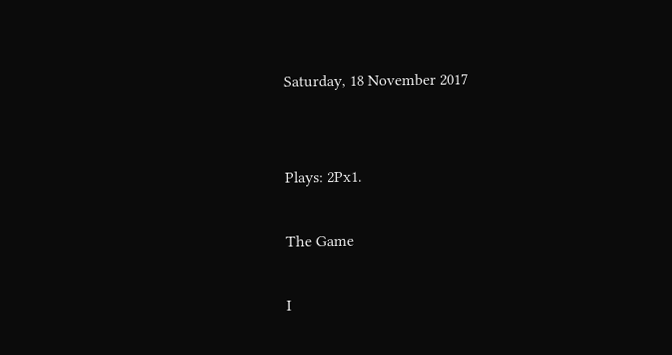Saturday, 18 November 2017


Plays: 2Px1.

The Game

I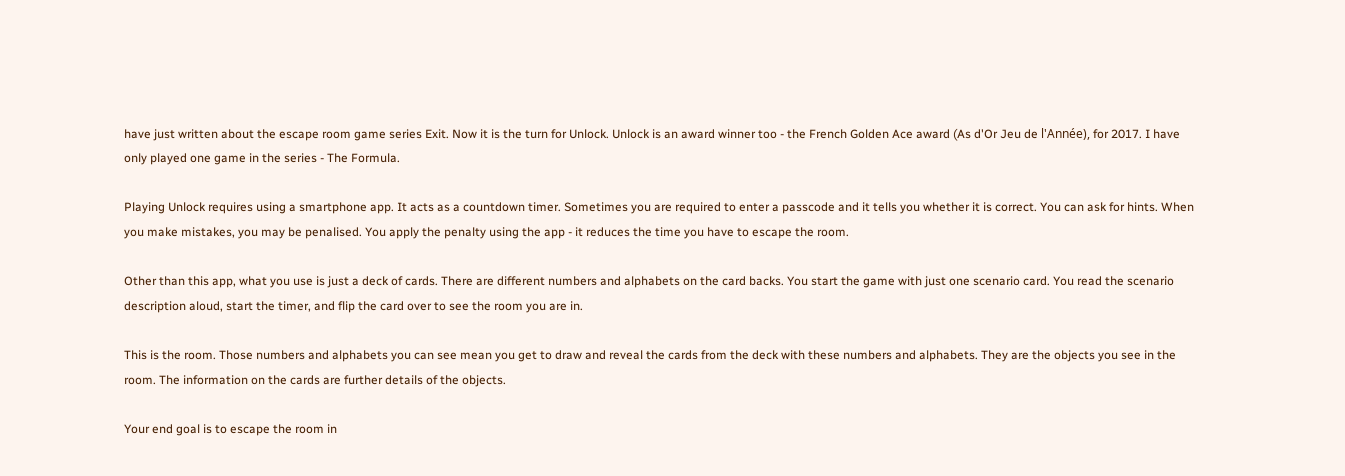have just written about the escape room game series Exit. Now it is the turn for Unlock. Unlock is an award winner too - the French Golden Ace award (As d'Or Jeu de l'Année), for 2017. I have only played one game in the series - The Formula.

Playing Unlock requires using a smartphone app. It acts as a countdown timer. Sometimes you are required to enter a passcode and it tells you whether it is correct. You can ask for hints. When you make mistakes, you may be penalised. You apply the penalty using the app - it reduces the time you have to escape the room.

Other than this app, what you use is just a deck of cards. There are different numbers and alphabets on the card backs. You start the game with just one scenario card. You read the scenario description aloud, start the timer, and flip the card over to see the room you are in.

This is the room. Those numbers and alphabets you can see mean you get to draw and reveal the cards from the deck with these numbers and alphabets. They are the objects you see in the room. The information on the cards are further details of the objects.

Your end goal is to escape the room in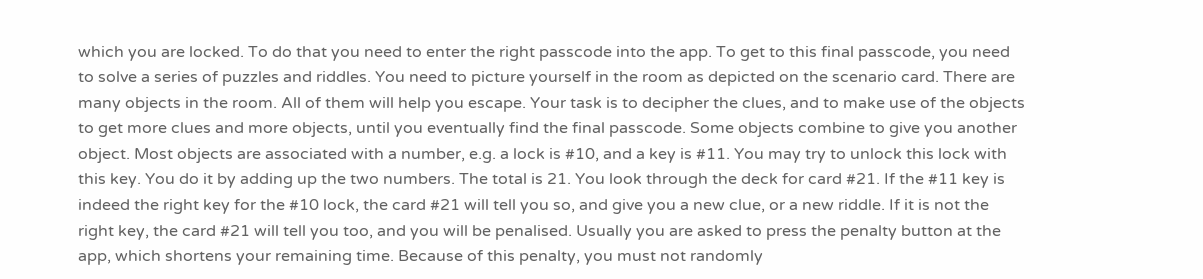which you are locked. To do that you need to enter the right passcode into the app. To get to this final passcode, you need to solve a series of puzzles and riddles. You need to picture yourself in the room as depicted on the scenario card. There are many objects in the room. All of them will help you escape. Your task is to decipher the clues, and to make use of the objects to get more clues and more objects, until you eventually find the final passcode. Some objects combine to give you another object. Most objects are associated with a number, e.g. a lock is #10, and a key is #11. You may try to unlock this lock with this key. You do it by adding up the two numbers. The total is 21. You look through the deck for card #21. If the #11 key is indeed the right key for the #10 lock, the card #21 will tell you so, and give you a new clue, or a new riddle. If it is not the right key, the card #21 will tell you too, and you will be penalised. Usually you are asked to press the penalty button at the app, which shortens your remaining time. Because of this penalty, you must not randomly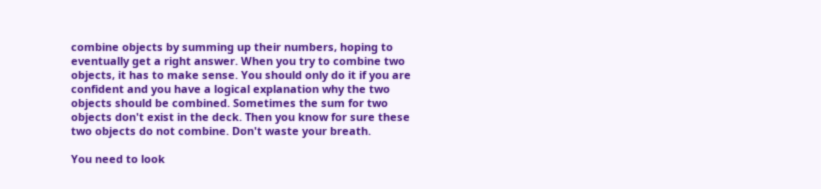combine objects by summing up their numbers, hoping to eventually get a right answer. When you try to combine two objects, it has to make sense. You should only do it if you are confident and you have a logical explanation why the two objects should be combined. Sometimes the sum for two objects don't exist in the deck. Then you know for sure these two objects do not combine. Don't waste your breath.

You need to look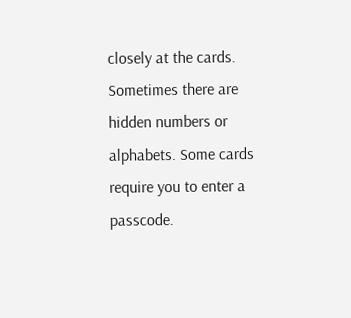closely at the cards. Sometimes there are hidden numbers or alphabets. Some cards require you to enter a passcode.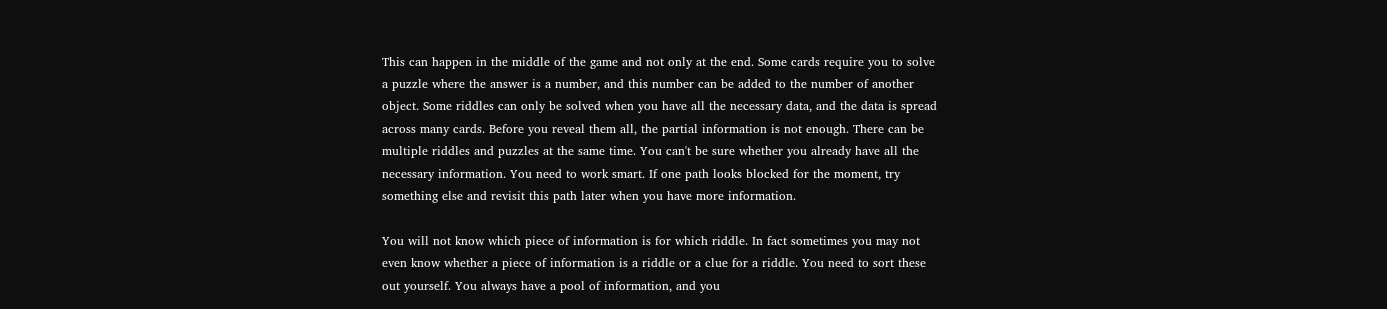This can happen in the middle of the game and not only at the end. Some cards require you to solve a puzzle where the answer is a number, and this number can be added to the number of another object. Some riddles can only be solved when you have all the necessary data, and the data is spread across many cards. Before you reveal them all, the partial information is not enough. There can be multiple riddles and puzzles at the same time. You can't be sure whether you already have all the necessary information. You need to work smart. If one path looks blocked for the moment, try something else and revisit this path later when you have more information.

You will not know which piece of information is for which riddle. In fact sometimes you may not even know whether a piece of information is a riddle or a clue for a riddle. You need to sort these out yourself. You always have a pool of information, and you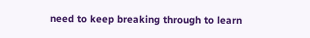need to keep breaking through to learn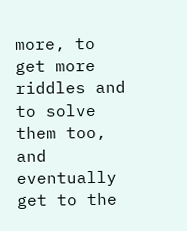more, to get more riddles and to solve them too, and eventually get to the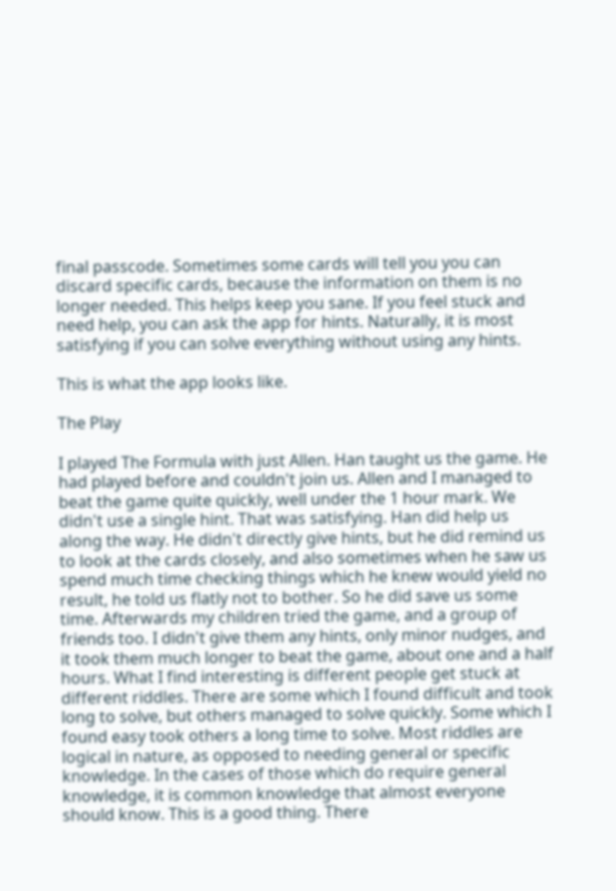final passcode. Sometimes some cards will tell you you can discard specific cards, because the information on them is no longer needed. This helps keep you sane. If you feel stuck and need help, you can ask the app for hints. Naturally, it is most satisfying if you can solve everything without using any hints.

This is what the app looks like.

The Play

I played The Formula with just Allen. Han taught us the game. He had played before and couldn't join us. Allen and I managed to beat the game quite quickly, well under the 1 hour mark. We didn't use a single hint. That was satisfying. Han did help us along the way. He didn't directly give hints, but he did remind us to look at the cards closely, and also sometimes when he saw us spend much time checking things which he knew would yield no result, he told us flatly not to bother. So he did save us some time. Afterwards my children tried the game, and a group of friends too. I didn't give them any hints, only minor nudges, and it took them much longer to beat the game, about one and a half hours. What I find interesting is different people get stuck at different riddles. There are some which I found difficult and took long to solve, but others managed to solve quickly. Some which I found easy took others a long time to solve. Most riddles are logical in nature, as opposed to needing general or specific knowledge. In the cases of those which do require general knowledge, it is common knowledge that almost everyone should know. This is a good thing. There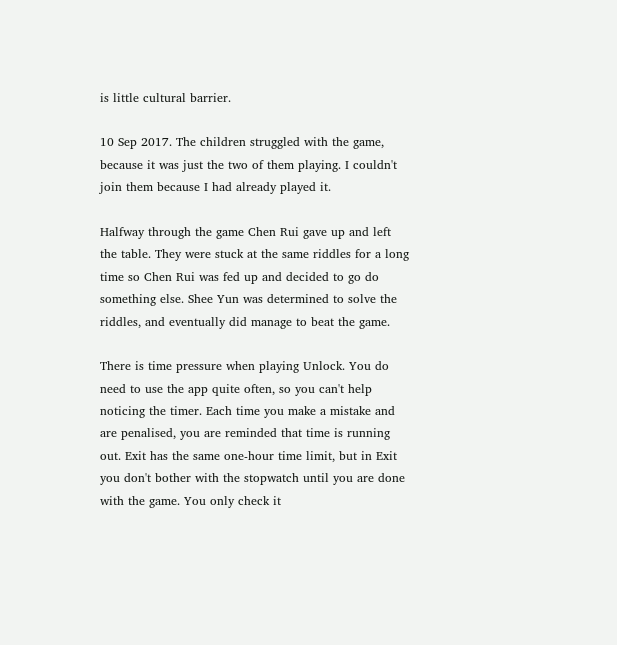is little cultural barrier.

10 Sep 2017. The children struggled with the game, because it was just the two of them playing. I couldn't join them because I had already played it.

Halfway through the game Chen Rui gave up and left the table. They were stuck at the same riddles for a long time so Chen Rui was fed up and decided to go do something else. Shee Yun was determined to solve the riddles, and eventually did manage to beat the game.

There is time pressure when playing Unlock. You do need to use the app quite often, so you can't help noticing the timer. Each time you make a mistake and are penalised, you are reminded that time is running out. Exit has the same one-hour time limit, but in Exit you don't bother with the stopwatch until you are done with the game. You only check it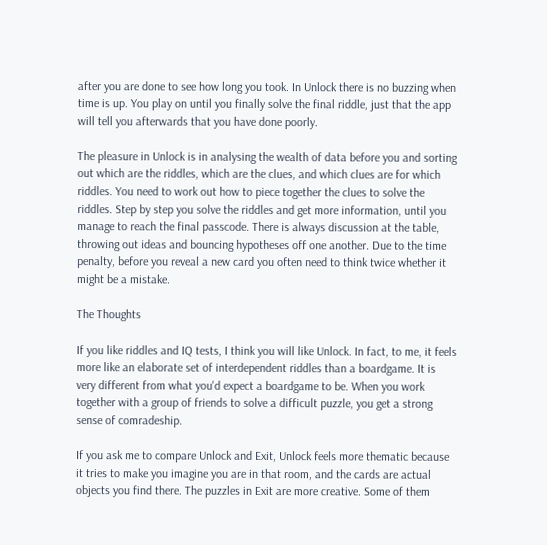after you are done to see how long you took. In Unlock there is no buzzing when time is up. You play on until you finally solve the final riddle, just that the app will tell you afterwards that you have done poorly.

The pleasure in Unlock is in analysing the wealth of data before you and sorting out which are the riddles, which are the clues, and which clues are for which riddles. You need to work out how to piece together the clues to solve the riddles. Step by step you solve the riddles and get more information, until you manage to reach the final passcode. There is always discussion at the table, throwing out ideas and bouncing hypotheses off one another. Due to the time penalty, before you reveal a new card you often need to think twice whether it might be a mistake.

The Thoughts

If you like riddles and IQ tests, I think you will like Unlock. In fact, to me, it feels more like an elaborate set of interdependent riddles than a boardgame. It is very different from what you'd expect a boardgame to be. When you work together with a group of friends to solve a difficult puzzle, you get a strong sense of comradeship.

If you ask me to compare Unlock and Exit, Unlock feels more thematic because it tries to make you imagine you are in that room, and the cards are actual objects you find there. The puzzles in Exit are more creative. Some of them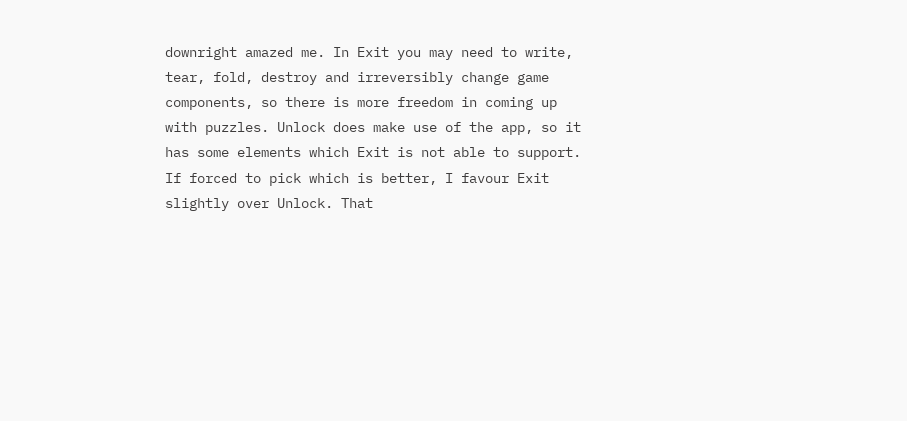downright amazed me. In Exit you may need to write, tear, fold, destroy and irreversibly change game components, so there is more freedom in coming up with puzzles. Unlock does make use of the app, so it has some elements which Exit is not able to support. If forced to pick which is better, I favour Exit slightly over Unlock. That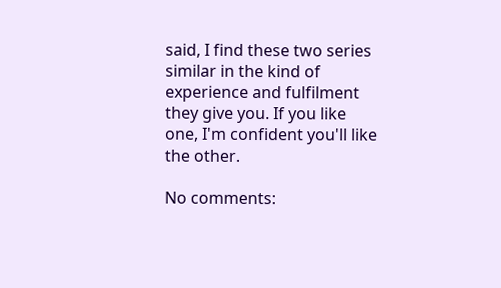said, I find these two series similar in the kind of experience and fulfilment they give you. If you like one, I'm confident you'll like the other.

No comments: